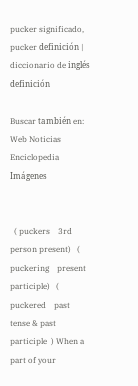pucker significado, pucker definición | diccionario de inglés definición

Buscar también en: Web Noticias Enciclopedia Imágenes


  ( puckers    3rd person present)   ( puckering    present participle)   ( puckered    past tense & past participle  ) When a part of your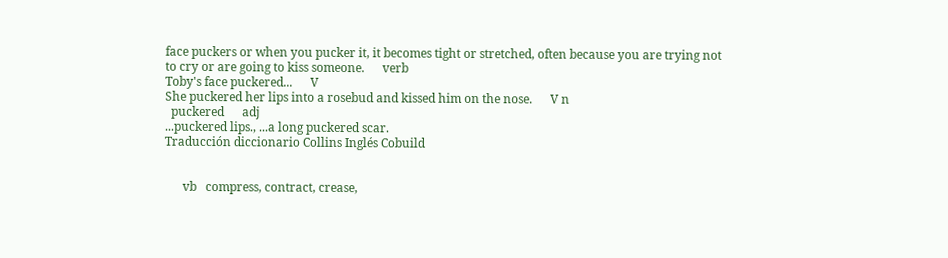face puckers or when you pucker it, it becomes tight or stretched, often because you are trying not to cry or are going to kiss someone.      verb
Toby's face puckered...      V
She puckered her lips into a rosebud and kissed him on the nose.      V n
  puckered      adj
...puckered lips., ...a long puckered scar.
Traducción diccionario Collins Inglés Cobuild


      vb   compress, contract, crease,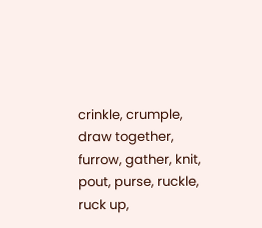crinkle, crumple, draw together, furrow, gather, knit, pout, purse, ruckle, ruck up,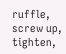ruffle, screw up, tighten,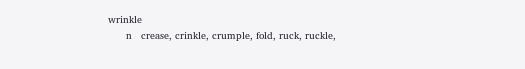wrinkle
      n   crease, crinkle, crumple, fold, ruck, ruckle,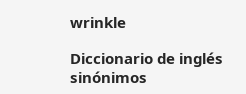wrinkle

Diccionario de inglés sinónimos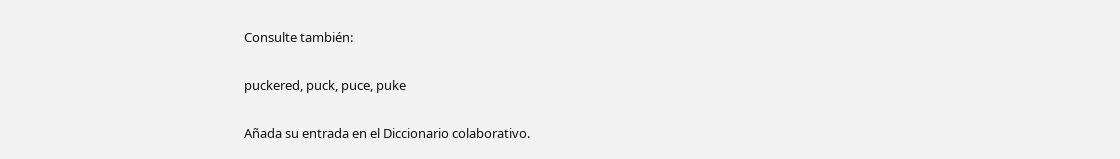Consulte también:

puckered, puck, puce, puke

Añada su entrada en el Diccionario colaborativo.